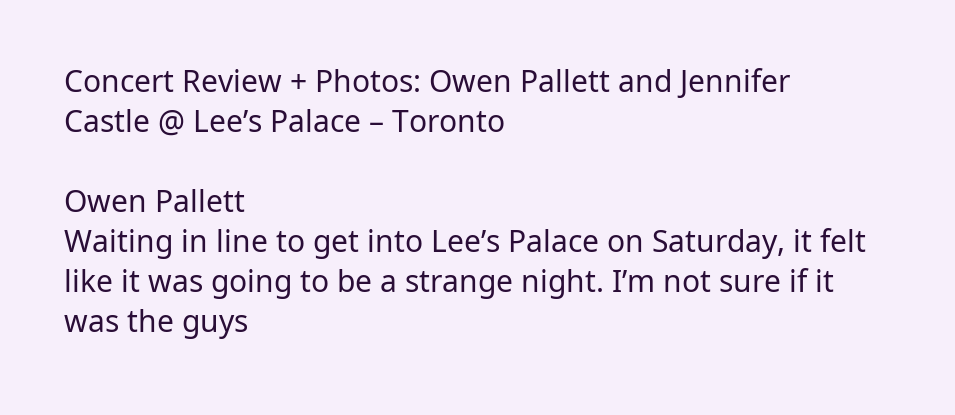Concert Review + Photos: Owen Pallett and Jennifer Castle @ Lee’s Palace – Toronto

Owen Pallett
Waiting in line to get into Lee’s Palace on Saturday, it felt like it was going to be a strange night. I’m not sure if it was the guys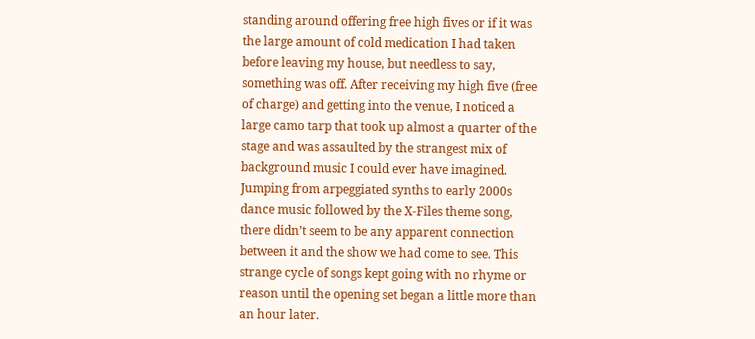standing around offering free high fives or if it was the large amount of cold medication I had taken before leaving my house, but needless to say, something was off. After receiving my high five (free of charge) and getting into the venue, I noticed a large camo tarp that took up almost a quarter of the stage and was assaulted by the strangest mix of background music I could ever have imagined. Jumping from arpeggiated synths to early 2000s dance music followed by the X-Files theme song, there didn’t seem to be any apparent connection between it and the show we had come to see. This strange cycle of songs kept going with no rhyme or reason until the opening set began a little more than an hour later.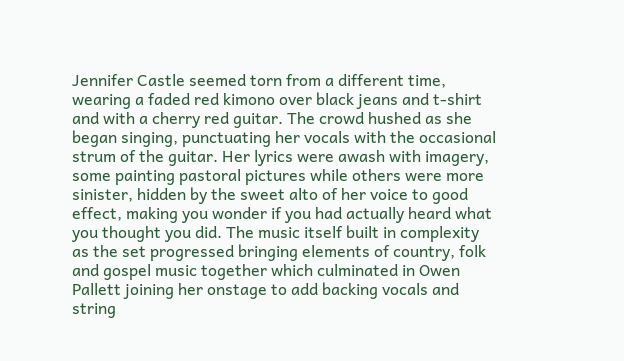Jennifer Castle seemed torn from a different time, wearing a faded red kimono over black jeans and t-shirt and with a cherry red guitar. The crowd hushed as she began singing, punctuating her vocals with the occasional strum of the guitar. Her lyrics were awash with imagery, some painting pastoral pictures while others were more sinister, hidden by the sweet alto of her voice to good effect, making you wonder if you had actually heard what you thought you did. The music itself built in complexity as the set progressed bringing elements of country, folk and gospel music together which culminated in Owen Pallett joining her onstage to add backing vocals and string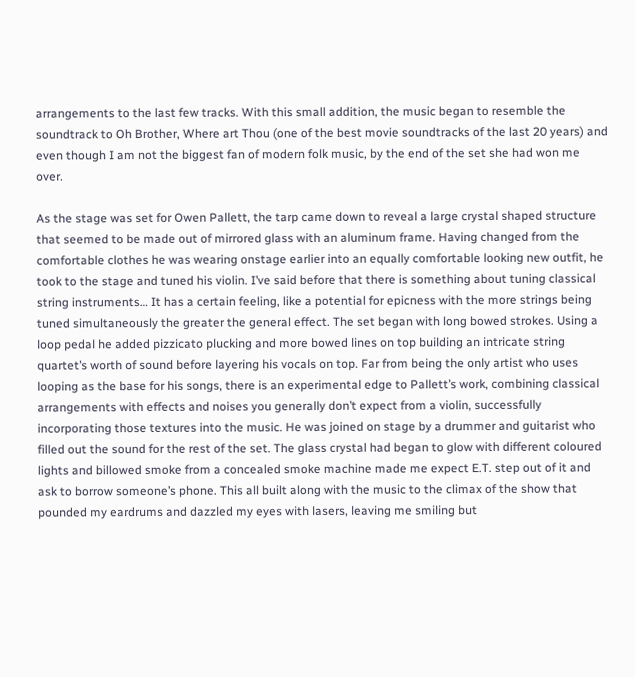arrangements to the last few tracks. With this small addition, the music began to resemble the soundtrack to Oh Brother, Where art Thou (one of the best movie soundtracks of the last 20 years) and even though I am not the biggest fan of modern folk music, by the end of the set she had won me over.

As the stage was set for Owen Pallett, the tarp came down to reveal a large crystal shaped structure that seemed to be made out of mirrored glass with an aluminum frame. Having changed from the comfortable clothes he was wearing onstage earlier into an equally comfortable looking new outfit, he took to the stage and tuned his violin. I’ve said before that there is something about tuning classical string instruments… It has a certain feeling, like a potential for epicness with the more strings being tuned simultaneously the greater the general effect. The set began with long bowed strokes. Using a loop pedal he added pizzicato plucking and more bowed lines on top building an intricate string quartet’s worth of sound before layering his vocals on top. Far from being the only artist who uses looping as the base for his songs, there is an experimental edge to Pallett’s work, combining classical arrangements with effects and noises you generally don’t expect from a violin, successfully incorporating those textures into the music. He was joined on stage by a drummer and guitarist who filled out the sound for the rest of the set. The glass crystal had began to glow with different coloured lights and billowed smoke from a concealed smoke machine made me expect E.T. step out of it and ask to borrow someone’s phone. This all built along with the music to the climax of the show that pounded my eardrums and dazzled my eyes with lasers, leaving me smiling but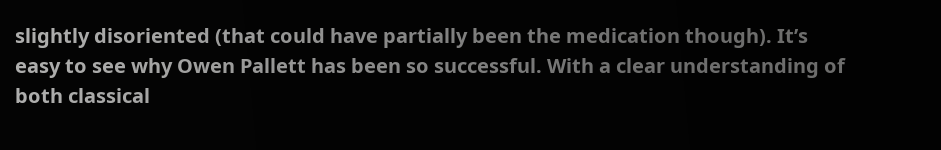slightly disoriented (that could have partially been the medication though). It’s easy to see why Owen Pallett has been so successful. With a clear understanding of both classical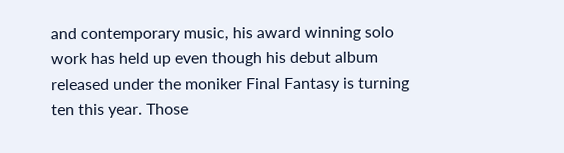and contemporary music, his award winning solo work has held up even though his debut album released under the moniker Final Fantasy is turning ten this year. Those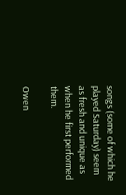songs (some of which he played Saturday) seem as fresh and unique as when he first performed them.

Owen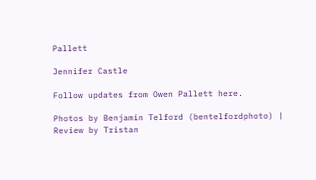Pallett

Jennifer Castle

Follow updates from Owen Pallett here.

Photos by Benjamin Telford (bentelfordphoto) | Review by Tristan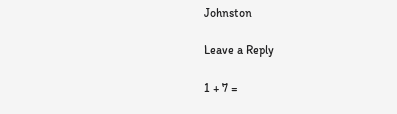Johnston

Leave a Reply

1 + 7 =